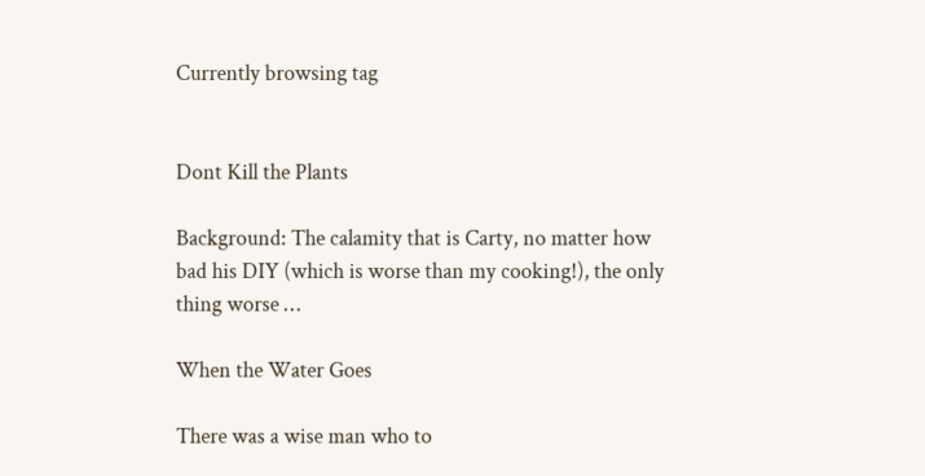Currently browsing tag


Dont Kill the Plants

Background: The calamity that is Carty, no matter how bad his DIY (which is worse than my cooking!), the only thing worse …

When the Water Goes

There was a wise man who to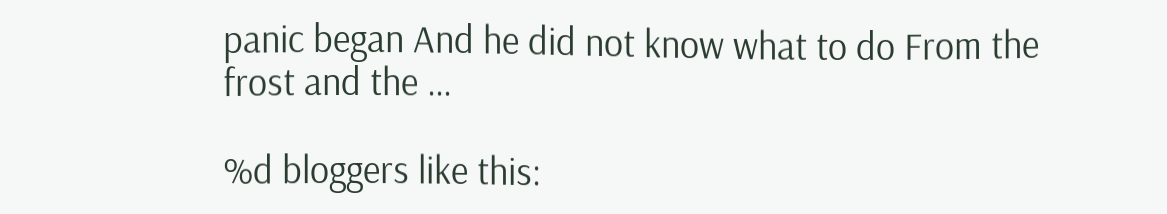panic began And he did not know what to do From the frost and the …

%d bloggers like this: